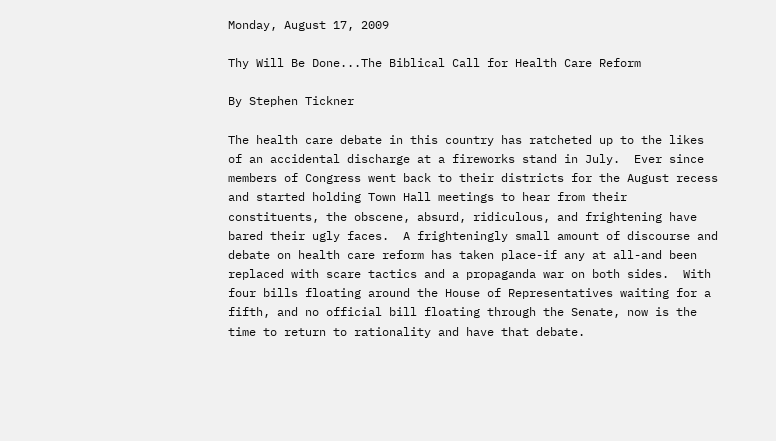Monday, August 17, 2009

Thy Will Be Done...The Biblical Call for Health Care Reform

By Stephen Tickner

The health care debate in this country has ratcheted up to the likes of an accidental discharge at a fireworks stand in July.  Ever since members of Congress went back to their districts for the August recess and started holding Town Hall meetings to hear from their constituents, the obscene, absurd, ridiculous, and frightening have bared their ugly faces.  A frighteningly small amount of discourse and debate on health care reform has taken place-if any at all-and been replaced with scare tactics and a propaganda war on both sides.  With four bills floating around the House of Representatives waiting for a fifth, and no official bill floating through the Senate, now is the time to return to rationality and have that debate.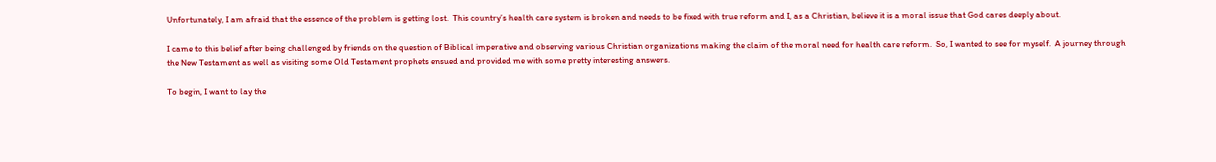Unfortunately, I am afraid that the essence of the problem is getting lost.  This country’s health care system is broken and needs to be fixed with true reform and I, as a Christian, believe it is a moral issue that God cares deeply about.

I came to this belief after being challenged by friends on the question of Biblical imperative and observing various Christian organizations making the claim of the moral need for health care reform.  So, I wanted to see for myself.  A journey through the New Testament as well as visiting some Old Testament prophets ensued and provided me with some pretty interesting answers.

To begin, I want to lay the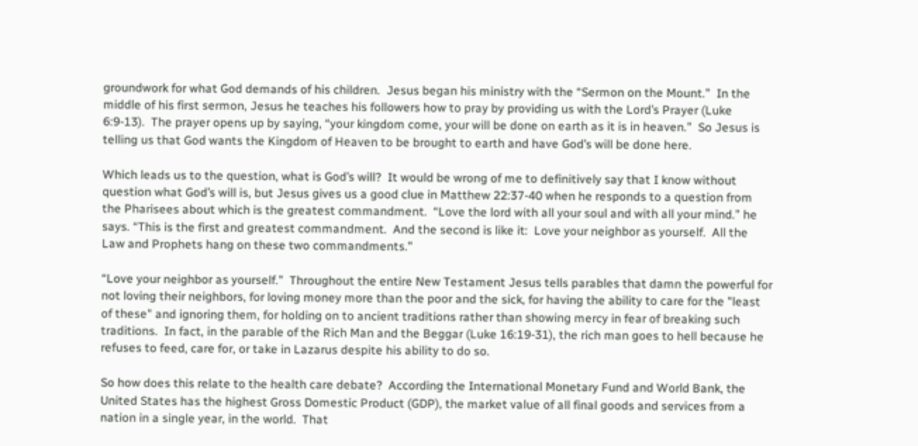groundwork for what God demands of his children.  Jesus began his ministry with the “Sermon on the Mount.”  In the middle of his first sermon, Jesus he teaches his followers how to pray by providing us with the Lord’s Prayer (Luke 6:9-13).  The prayer opens up by saying, “your kingdom come, your will be done on earth as it is in heaven.”  So Jesus is telling us that God wants the Kingdom of Heaven to be brought to earth and have God’s will be done here.

Which leads us to the question, what is God’s will?  It would be wrong of me to definitively say that I know without question what God’s will is, but Jesus gives us a good clue in Matthew 22:37-40 when he responds to a question from the Pharisees about which is the greatest commandment.  “Love the lord with all your soul and with all your mind.” he says. “This is the first and greatest commandment.  And the second is like it:  Love your neighbor as yourself.  All the Law and Prophets hang on these two commandments.”

“Love your neighbor as yourself.”  Throughout the entire New Testament Jesus tells parables that damn the powerful for not loving their neighbors, for loving money more than the poor and the sick, for having the ability to care for the "least of these" and ignoring them, for holding on to ancient traditions rather than showing mercy in fear of breaking such traditions.  In fact, in the parable of the Rich Man and the Beggar (Luke 16:19-31), the rich man goes to hell because he refuses to feed, care for, or take in Lazarus despite his ability to do so.

So how does this relate to the health care debate?  According the International Monetary Fund and World Bank, the United States has the highest Gross Domestic Product (GDP), the market value of all final goods and services from a nation in a single year, in the world.  That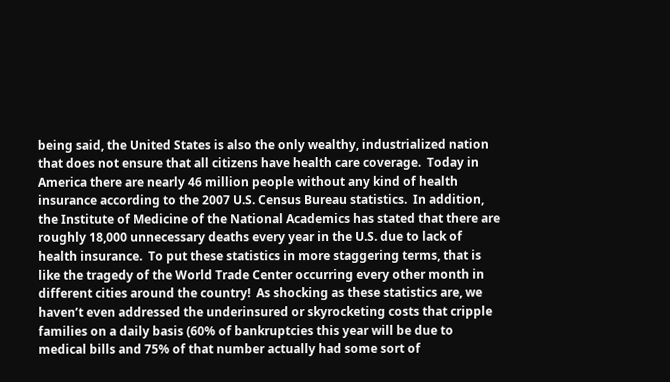being said, the United States is also the only wealthy, industrialized nation that does not ensure that all citizens have health care coverage.  Today in America there are nearly 46 million people without any kind of health insurance according to the 2007 U.S. Census Bureau statistics.  In addition, the Institute of Medicine of the National Academics has stated that there are roughly 18,000 unnecessary deaths every year in the U.S. due to lack of health insurance.  To put these statistics in more staggering terms, that is like the tragedy of the World Trade Center occurring every other month in different cities around the country!  As shocking as these statistics are, we haven’t even addressed the underinsured or skyrocketing costs that cripple families on a daily basis (60% of bankruptcies this year will be due to medical bills and 75% of that number actually had some sort of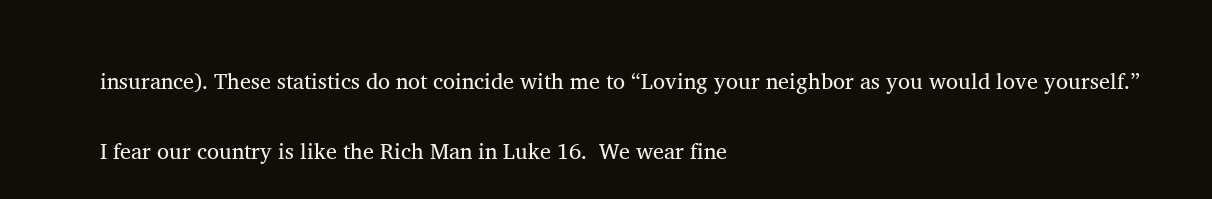insurance). These statistics do not coincide with me to “Loving your neighbor as you would love yourself.”

I fear our country is like the Rich Man in Luke 16.  We wear fine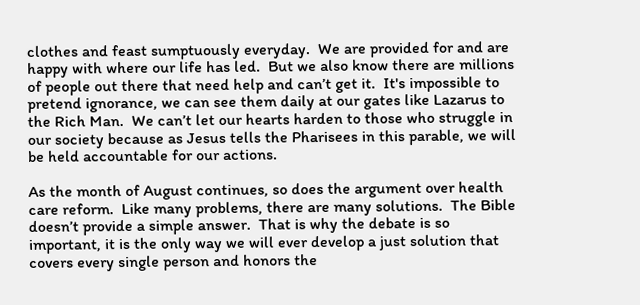clothes and feast sumptuously everyday.  We are provided for and are happy with where our life has led.  But we also know there are millions of people out there that need help and can’t get it.  It's impossible to pretend ignorance, we can see them daily at our gates like Lazarus to the Rich Man.  We can’t let our hearts harden to those who struggle in our society because as Jesus tells the Pharisees in this parable, we will be held accountable for our actions.

As the month of August continues, so does the argument over health care reform.  Like many problems, there are many solutions.  The Bible doesn’t provide a simple answer.  That is why the debate is so important, it is the only way we will ever develop a just solution that covers every single person and honors the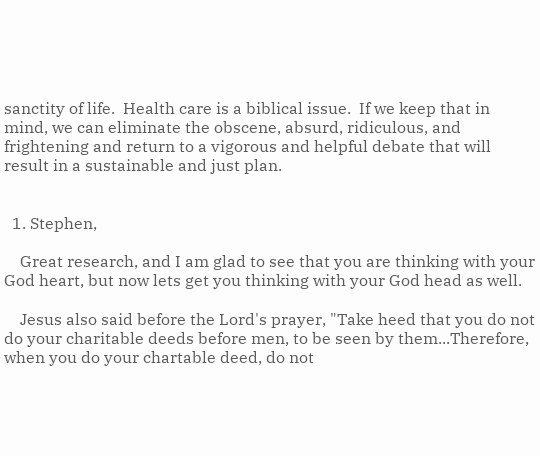sanctity of life.  Health care is a biblical issue.  If we keep that in mind, we can eliminate the obscene, absurd, ridiculous, and frightening and return to a vigorous and helpful debate that will result in a sustainable and just plan.


  1. Stephen,

    Great research, and I am glad to see that you are thinking with your God heart, but now lets get you thinking with your God head as well.

    Jesus also said before the Lord's prayer, "Take heed that you do not do your charitable deeds before men, to be seen by them...Therefore, when you do your chartable deed, do not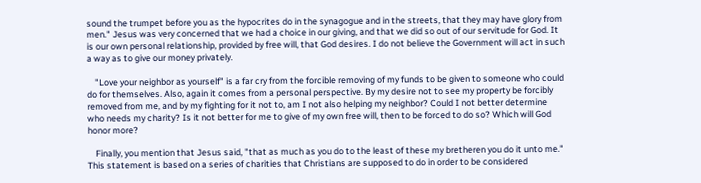sound the trumpet before you as the hypocrites do in the synagogue and in the streets, that they may have glory from men." Jesus was very concerned that we had a choice in our giving, and that we did so out of our servitude for God. It is our own personal relationship, provided by free will, that God desires. I do not believe the Government will act in such a way as to give our money privately.

    "Love your neighbor as yourself" is a far cry from the forcible removing of my funds to be given to someone who could do for themselves. Also, again it comes from a personal perspective. By my desire not to see my property be forcibly removed from me, and by my fighting for it not to, am I not also helping my neighbor? Could I not better determine who needs my charity? Is it not better for me to give of my own free will, then to be forced to do so? Which will God honor more?

    Finally, you mention that Jesus said, "that as much as you do to the least of these my bretheren you do it unto me." This statement is based on a series of charities that Christians are supposed to do in order to be considered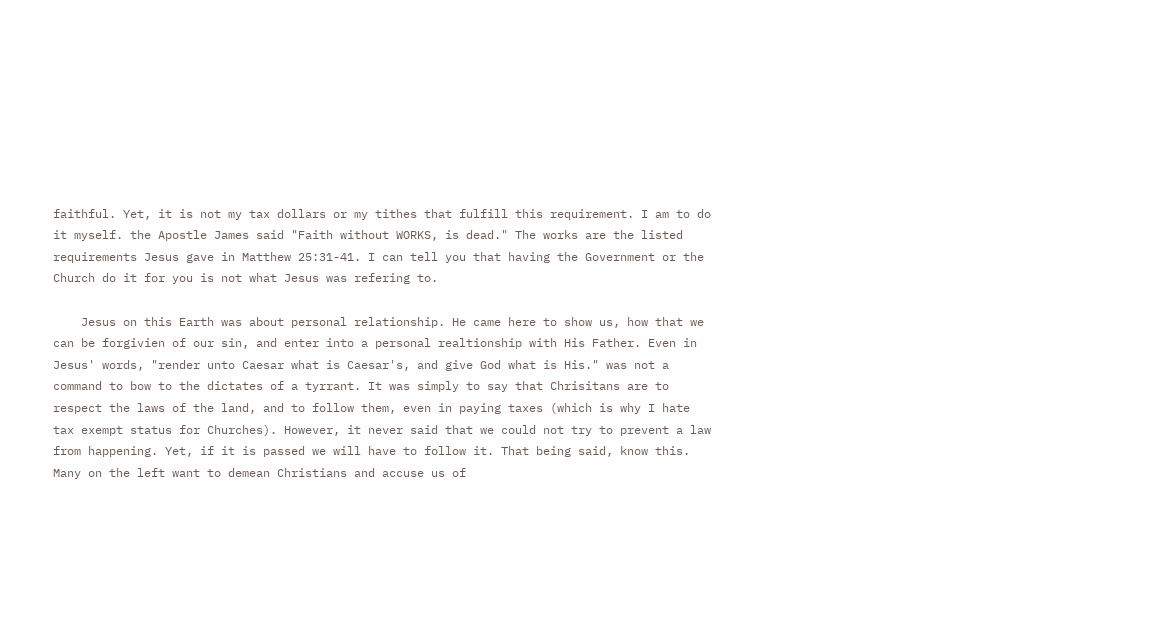faithful. Yet, it is not my tax dollars or my tithes that fulfill this requirement. I am to do it myself. the Apostle James said "Faith without WORKS, is dead." The works are the listed requirements Jesus gave in Matthew 25:31-41. I can tell you that having the Government or the Church do it for you is not what Jesus was refering to.

    Jesus on this Earth was about personal relationship. He came here to show us, how that we can be forgivien of our sin, and enter into a personal realtionship with His Father. Even in Jesus' words, "render unto Caesar what is Caesar's, and give God what is His." was not a command to bow to the dictates of a tyrrant. It was simply to say that Chrisitans are to respect the laws of the land, and to follow them, even in paying taxes (which is why I hate tax exempt status for Churches). However, it never said that we could not try to prevent a law from happening. Yet, if it is passed we will have to follow it. That being said, know this. Many on the left want to demean Christians and accuse us of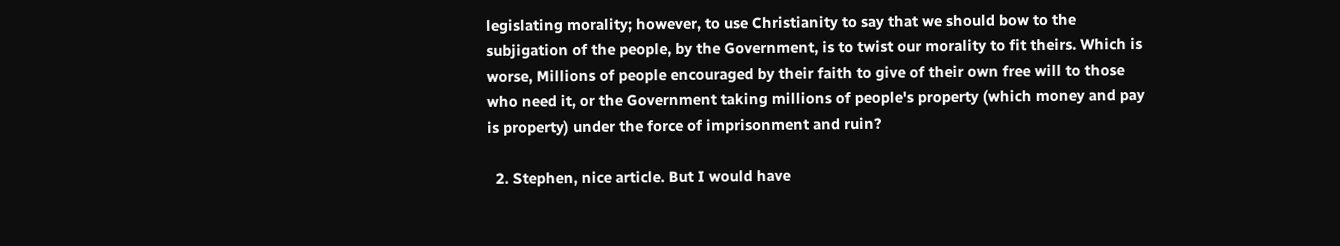legislating morality; however, to use Christianity to say that we should bow to the subjigation of the people, by the Government, is to twist our morality to fit theirs. Which is worse, Millions of people encouraged by their faith to give of their own free will to those who need it, or the Government taking millions of people's property (which money and pay is property) under the force of imprisonment and ruin?

  2. Stephen, nice article. But I would have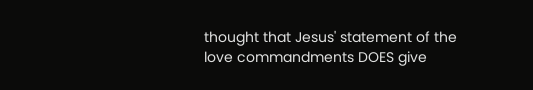thought that Jesus' statement of the love commandments DOES give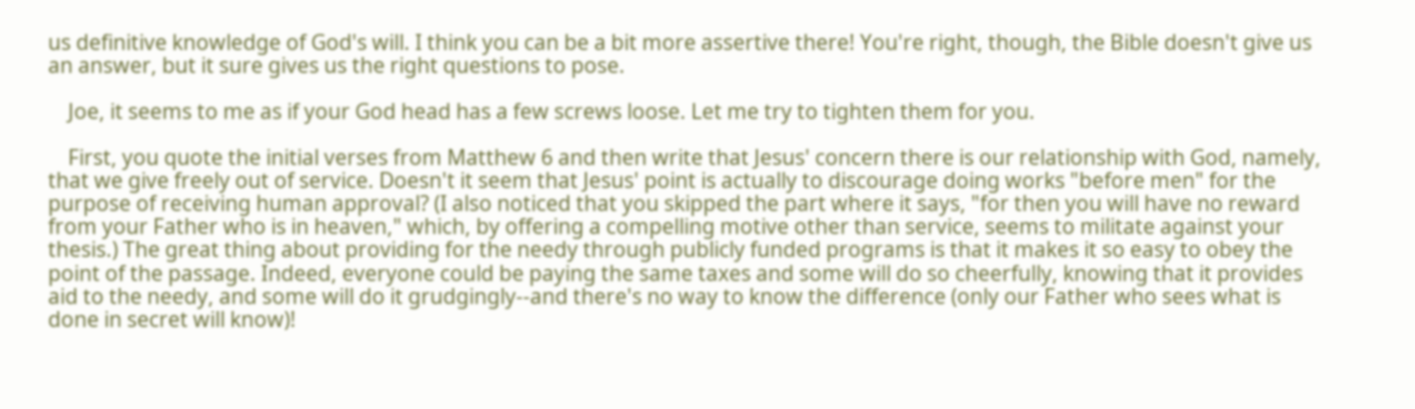us definitive knowledge of God's will. I think you can be a bit more assertive there! You're right, though, the Bible doesn't give us an answer, but it sure gives us the right questions to pose.

    Joe, it seems to me as if your God head has a few screws loose. Let me try to tighten them for you.

    First, you quote the initial verses from Matthew 6 and then write that Jesus' concern there is our relationship with God, namely, that we give freely out of service. Doesn't it seem that Jesus' point is actually to discourage doing works "before men" for the purpose of receiving human approval? (I also noticed that you skipped the part where it says, "for then you will have no reward from your Father who is in heaven," which, by offering a compelling motive other than service, seems to militate against your thesis.) The great thing about providing for the needy through publicly funded programs is that it makes it so easy to obey the point of the passage. Indeed, everyone could be paying the same taxes and some will do so cheerfully, knowing that it provides aid to the needy, and some will do it grudgingly--and there's no way to know the difference (only our Father who sees what is done in secret will know)!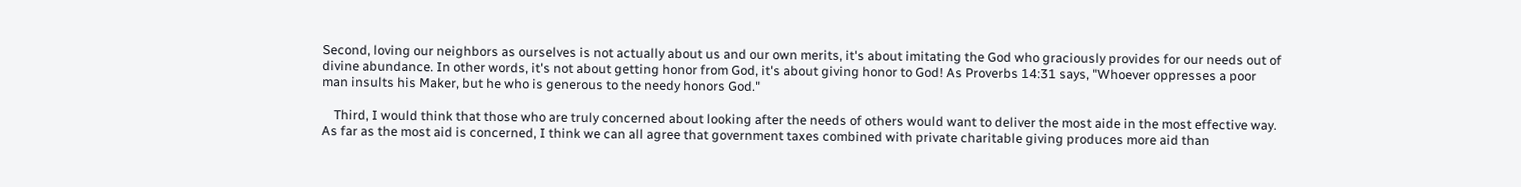Second, loving our neighbors as ourselves is not actually about us and our own merits, it's about imitating the God who graciously provides for our needs out of divine abundance. In other words, it's not about getting honor from God, it's about giving honor to God! As Proverbs 14:31 says, "Whoever oppresses a poor man insults his Maker, but he who is generous to the needy honors God."

    Third, I would think that those who are truly concerned about looking after the needs of others would want to deliver the most aide in the most effective way. As far as the most aid is concerned, I think we can all agree that government taxes combined with private charitable giving produces more aid than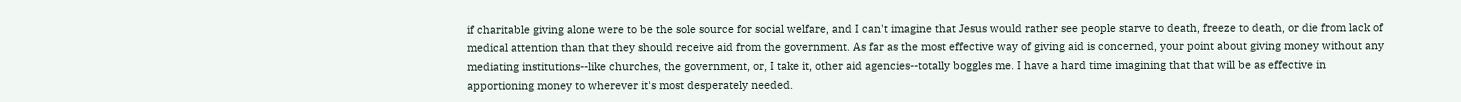if charitable giving alone were to be the sole source for social welfare, and I can't imagine that Jesus would rather see people starve to death, freeze to death, or die from lack of medical attention than that they should receive aid from the government. As far as the most effective way of giving aid is concerned, your point about giving money without any mediating institutions--like churches, the government, or, I take it, other aid agencies--totally boggles me. I have a hard time imagining that that will be as effective in apportioning money to wherever it's most desperately needed.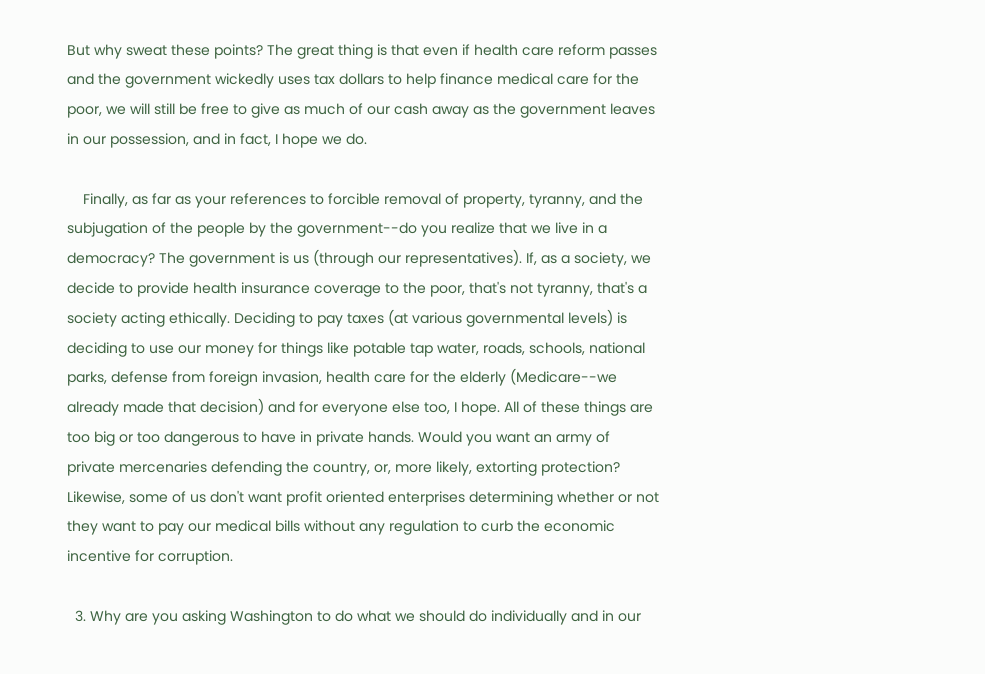But why sweat these points? The great thing is that even if health care reform passes and the government wickedly uses tax dollars to help finance medical care for the poor, we will still be free to give as much of our cash away as the government leaves in our possession, and in fact, I hope we do.

    Finally, as far as your references to forcible removal of property, tyranny, and the subjugation of the people by the government--do you realize that we live in a democracy? The government is us (through our representatives). If, as a society, we decide to provide health insurance coverage to the poor, that's not tyranny, that's a society acting ethically. Deciding to pay taxes (at various governmental levels) is deciding to use our money for things like potable tap water, roads, schools, national parks, defense from foreign invasion, health care for the elderly (Medicare--we already made that decision) and for everyone else too, I hope. All of these things are too big or too dangerous to have in private hands. Would you want an army of private mercenaries defending the country, or, more likely, extorting protection? Likewise, some of us don't want profit oriented enterprises determining whether or not they want to pay our medical bills without any regulation to curb the economic incentive for corruption.

  3. Why are you asking Washington to do what we should do individually and in our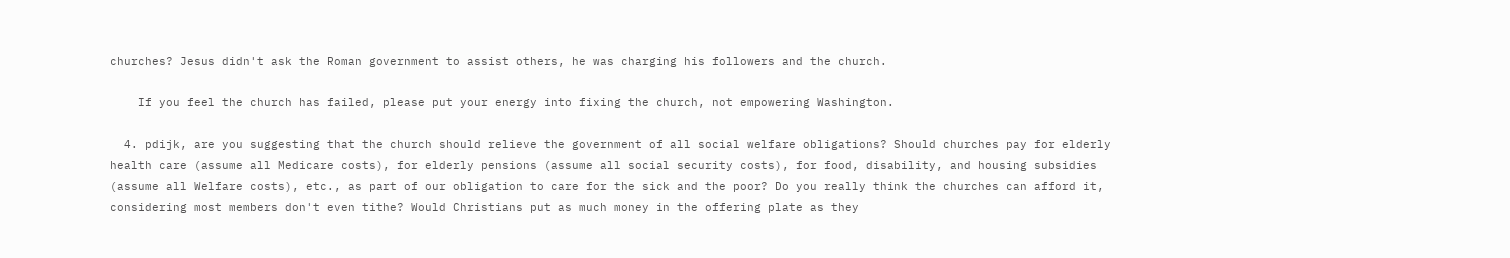churches? Jesus didn't ask the Roman government to assist others, he was charging his followers and the church.

    If you feel the church has failed, please put your energy into fixing the church, not empowering Washington.

  4. pdijk, are you suggesting that the church should relieve the government of all social welfare obligations? Should churches pay for elderly health care (assume all Medicare costs), for elderly pensions (assume all social security costs), for food, disability, and housing subsidies (assume all Welfare costs), etc., as part of our obligation to care for the sick and the poor? Do you really think the churches can afford it, considering most members don't even tithe? Would Christians put as much money in the offering plate as they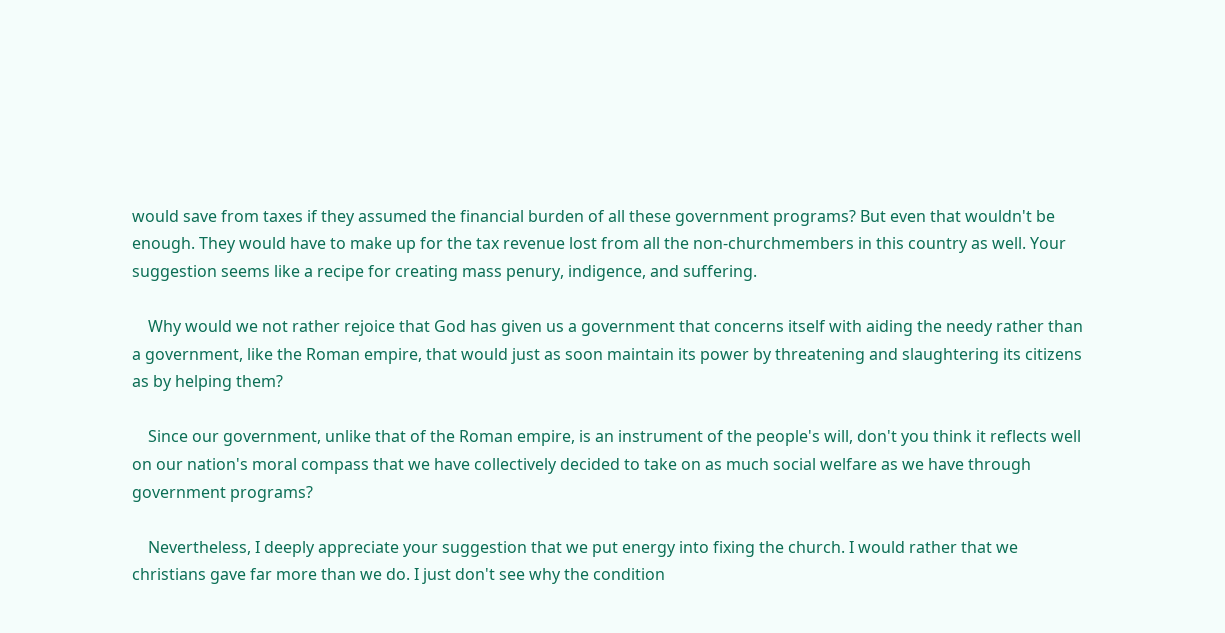would save from taxes if they assumed the financial burden of all these government programs? But even that wouldn't be enough. They would have to make up for the tax revenue lost from all the non-churchmembers in this country as well. Your suggestion seems like a recipe for creating mass penury, indigence, and suffering.

    Why would we not rather rejoice that God has given us a government that concerns itself with aiding the needy rather than a government, like the Roman empire, that would just as soon maintain its power by threatening and slaughtering its citizens as by helping them?

    Since our government, unlike that of the Roman empire, is an instrument of the people's will, don't you think it reflects well on our nation's moral compass that we have collectively decided to take on as much social welfare as we have through government programs?

    Nevertheless, I deeply appreciate your suggestion that we put energy into fixing the church. I would rather that we christians gave far more than we do. I just don't see why the condition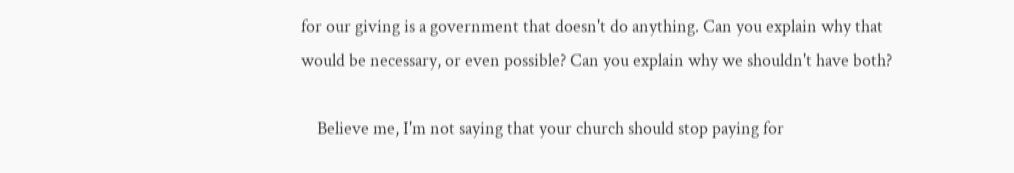for our giving is a government that doesn't do anything. Can you explain why that would be necessary, or even possible? Can you explain why we shouldn't have both?

    Believe me, I'm not saying that your church should stop paying for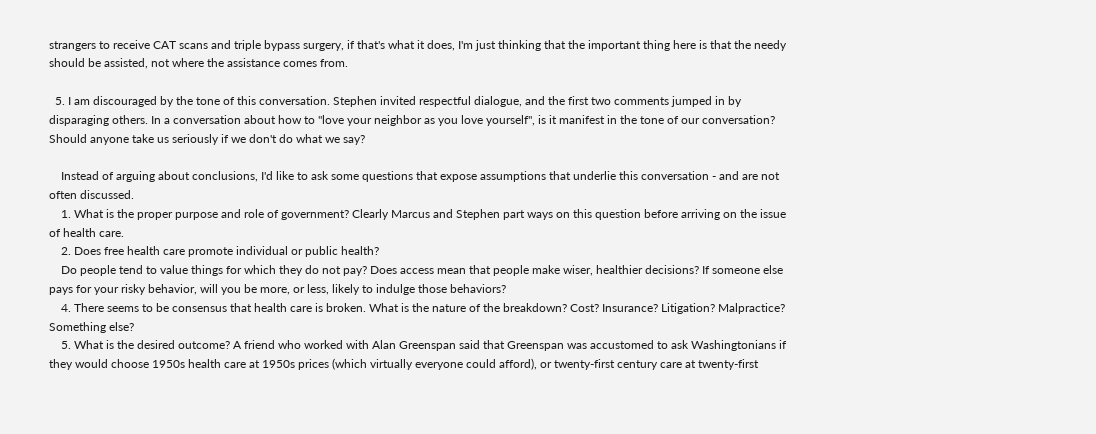strangers to receive CAT scans and triple bypass surgery, if that's what it does, I'm just thinking that the important thing here is that the needy should be assisted, not where the assistance comes from.

  5. I am discouraged by the tone of this conversation. Stephen invited respectful dialogue, and the first two comments jumped in by disparaging others. In a conversation about how to "love your neighbor as you love yourself", is it manifest in the tone of our conversation? Should anyone take us seriously if we don't do what we say?

    Instead of arguing about conclusions, I'd like to ask some questions that expose assumptions that underlie this conversation - and are not often discussed.
    1. What is the proper purpose and role of government? Clearly Marcus and Stephen part ways on this question before arriving on the issue of health care.
    2. Does free health care promote individual or public health?
    Do people tend to value things for which they do not pay? Does access mean that people make wiser, healthier decisions? If someone else pays for your risky behavior, will you be more, or less, likely to indulge those behaviors?
    4. There seems to be consensus that health care is broken. What is the nature of the breakdown? Cost? Insurance? Litigation? Malpractice? Something else?
    5. What is the desired outcome? A friend who worked with Alan Greenspan said that Greenspan was accustomed to ask Washingtonians if they would choose 1950s health care at 1950s prices (which virtually everyone could afford), or twenty-first century care at twenty-first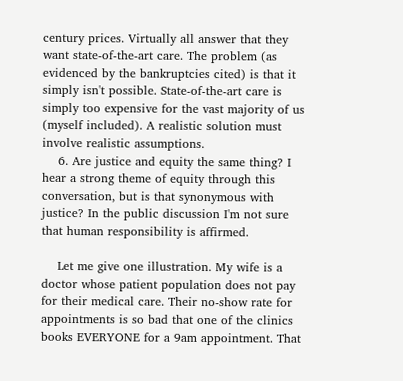century prices. Virtually all answer that they want state-of-the-art care. The problem (as evidenced by the bankruptcies cited) is that it simply isn't possible. State-of-the-art care is simply too expensive for the vast majority of us (myself included). A realistic solution must involve realistic assumptions.
    6. Are justice and equity the same thing? I hear a strong theme of equity through this conversation, but is that synonymous with justice? In the public discussion I'm not sure that human responsibility is affirmed.

    Let me give one illustration. My wife is a doctor whose patient population does not pay for their medical care. Their no-show rate for appointments is so bad that one of the clinics books EVERYONE for a 9am appointment. That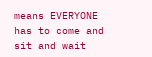means EVERYONE has to come and sit and wait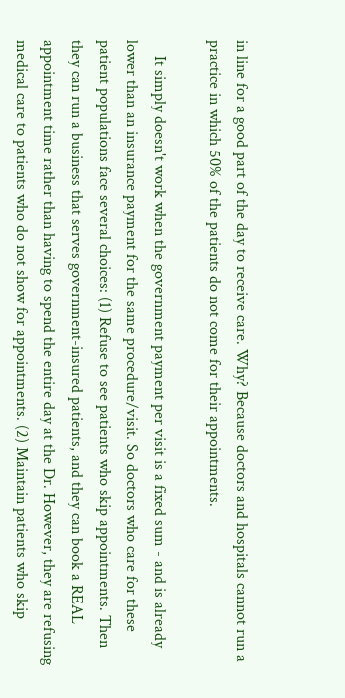in line for a good part of the day to receive care. Why? Because doctors and hospitals cannot run a practice in which 50% of the patients do not come for their appointments.

    It simply doesn't work when the government payment per visit is a fixed sum - and is already lower than an insurance payment for the same procedure/visit. So doctors who care for these patient populations face several choices: (1) Refuse to see patients who skip appointments. Then they can run a business that serves government-insured patients, and they can book a REAL appointment time rather than having to spend the entire day at the Dr. However, they are refusing medical care to patients who do not show for appointments. (2) Maintain patients who skip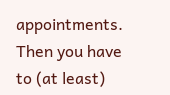appointments. Then you have to (at least)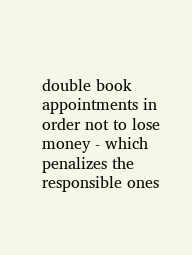double book appointments in order not to lose money - which penalizes the responsible ones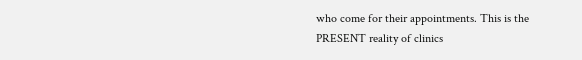who come for their appointments. This is the PRESENT reality of clinics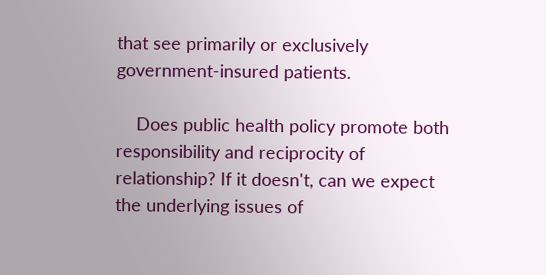that see primarily or exclusively government-insured patients.

    Does public health policy promote both responsibility and reciprocity of relationship? If it doesn't, can we expect the underlying issues of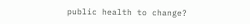public health to change?